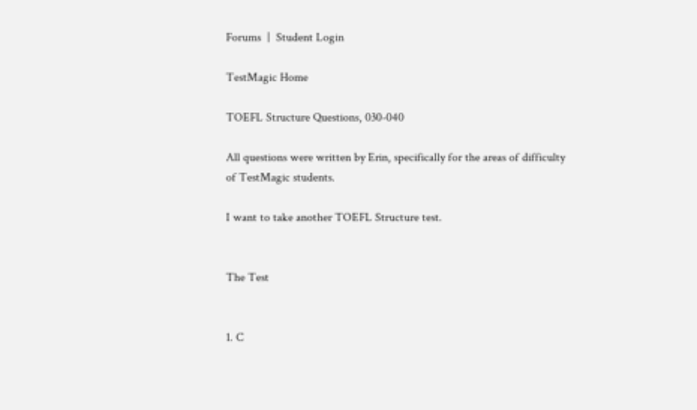Forums  |  Student Login

TestMagic Home

TOEFL Structure Questions, 030-040

All questions were written by Erin, specifically for the areas of difficulty of TestMagic students.

I want to take another TOEFL Structure test.


The Test


1. C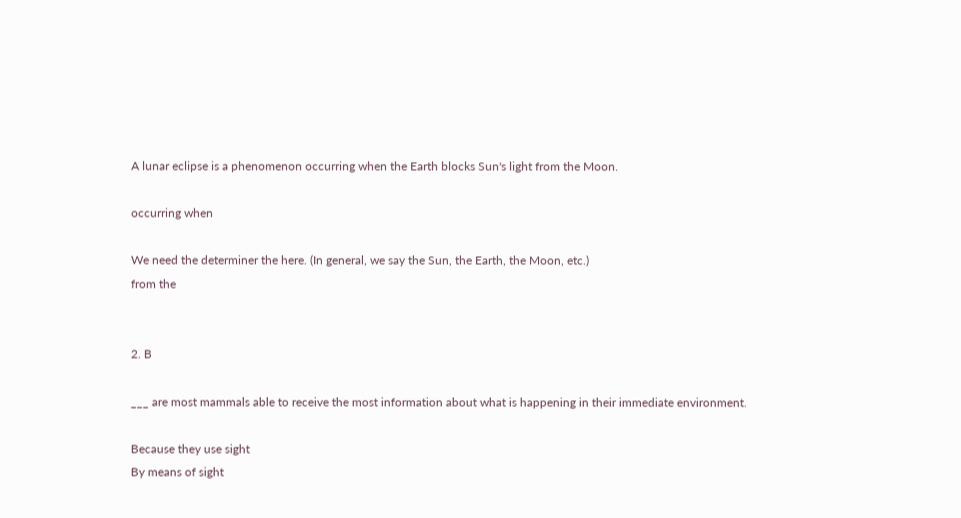A lunar eclipse is a phenomenon occurring when the Earth blocks Sun's light from the Moon.

occurring when

We need the determiner the here. (In general, we say the Sun, the Earth, the Moon, etc.)
from the


2. B

___ are most mammals able to receive the most information about what is happening in their immediate environment.

Because they use sight
By means of sight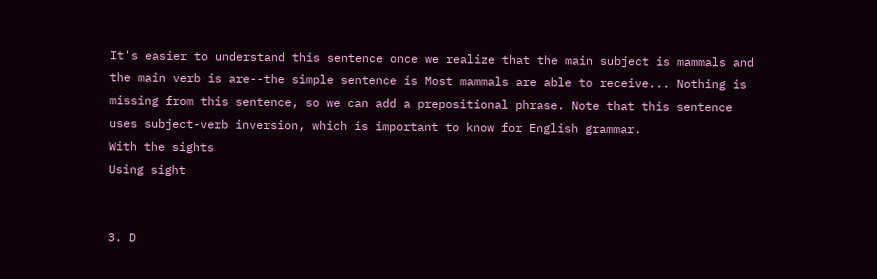It's easier to understand this sentence once we realize that the main subject is mammals and the main verb is are--the simple sentence is Most mammals are able to receive... Nothing is missing from this sentence, so we can add a prepositional phrase. Note that this sentence uses subject-verb inversion, which is important to know for English grammar.
With the sights
Using sight


3. D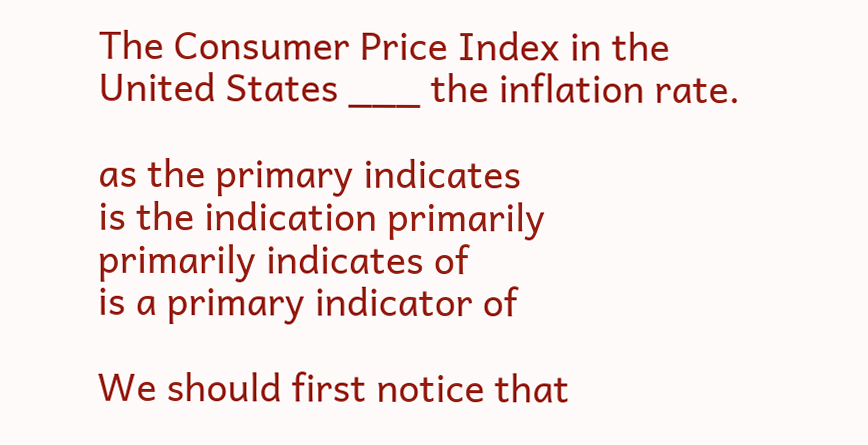The Consumer Price Index in the United States ___ the inflation rate.

as the primary indicates
is the indication primarily
primarily indicates of
is a primary indicator of

We should first notice that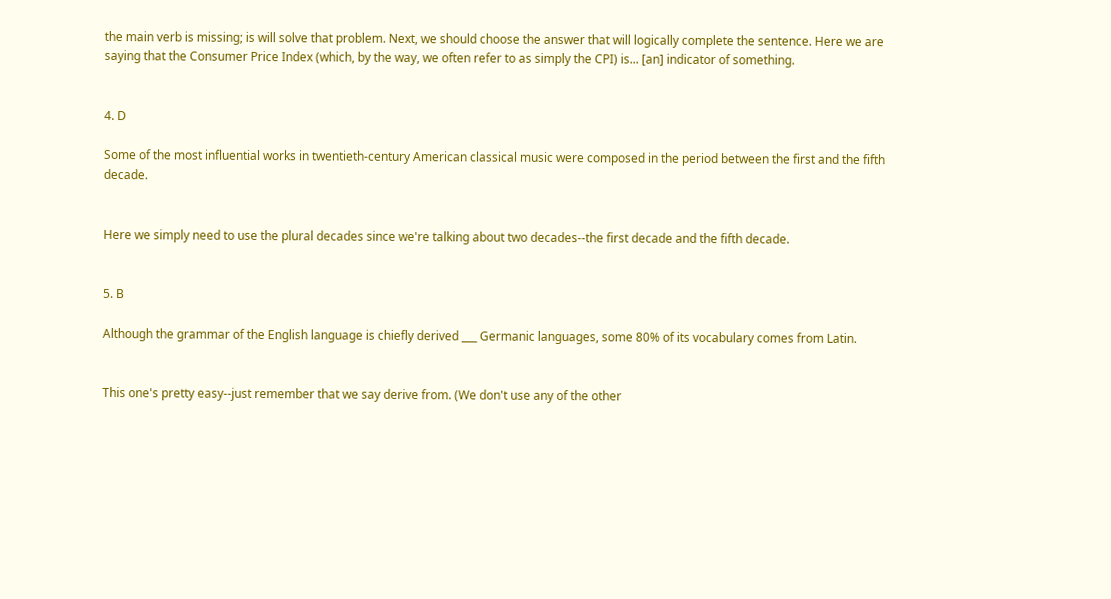the main verb is missing; is will solve that problem. Next, we should choose the answer that will logically complete the sentence. Here we are saying that the Consumer Price Index (which, by the way, we often refer to as simply the CPI) is... [an] indicator of something.


4. D

Some of the most influential works in twentieth-century American classical music were composed in the period between the first and the fifth decade.


Here we simply need to use the plural decades since we're talking about two decades--the first decade and the fifth decade.


5. B

Although the grammar of the English language is chiefly derived ___ Germanic languages, some 80% of its vocabulary comes from Latin.


This one's pretty easy--just remember that we say derive from. (We don't use any of the other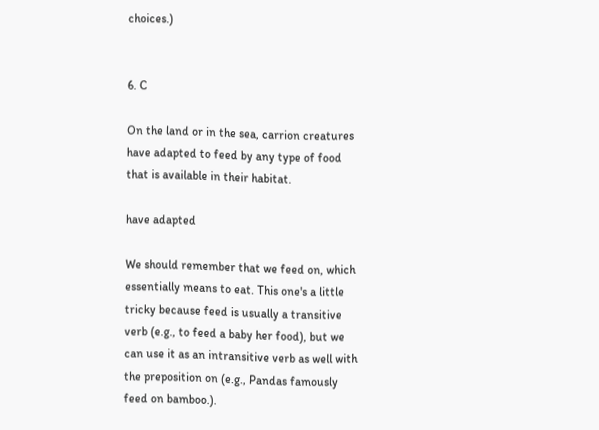choices.)


6. C

On the land or in the sea, carrion creatures have adapted to feed by any type of food that is available in their habitat.

have adapted

We should remember that we feed on, which essentially means to eat. This one's a little tricky because feed is usually a transitive verb (e.g., to feed a baby her food), but we can use it as an intransitive verb as well with the preposition on (e.g., Pandas famously feed on bamboo.).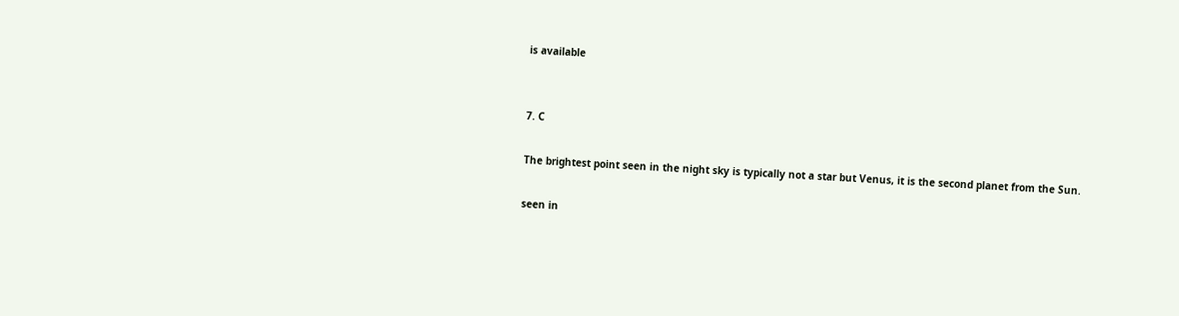is available


7. C

The brightest point seen in the night sky is typically not a star but Venus, it is the second planet from the Sun.

seen in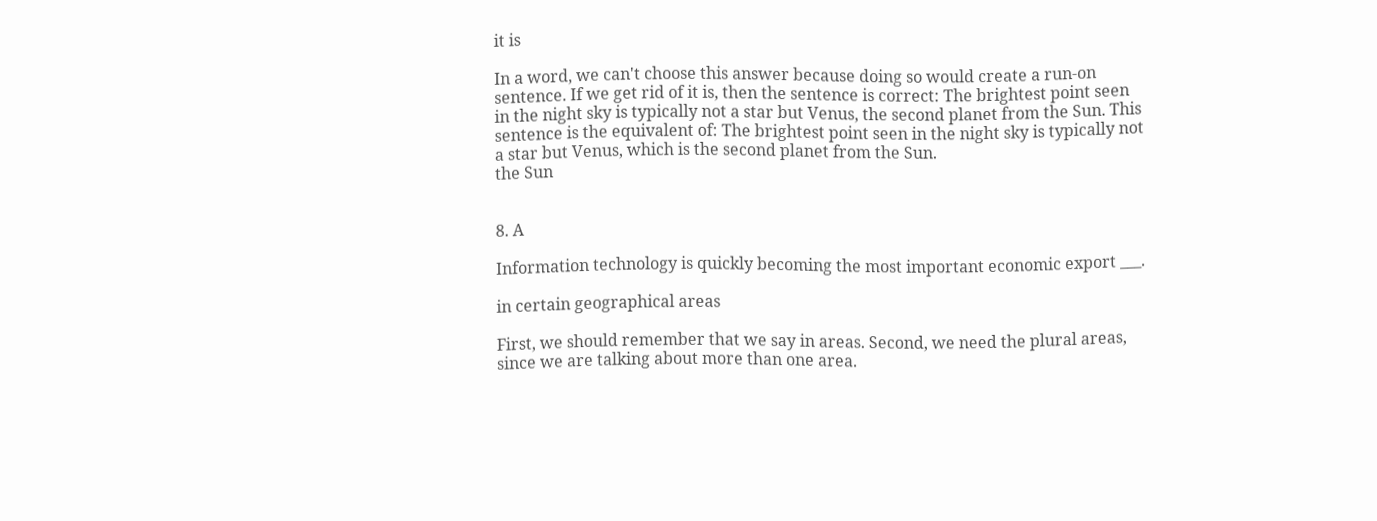it is

In a word, we can't choose this answer because doing so would create a run-on sentence. If we get rid of it is, then the sentence is correct: The brightest point seen in the night sky is typically not a star but Venus, the second planet from the Sun. This sentence is the equivalent of: The brightest point seen in the night sky is typically not a star but Venus, which is the second planet from the Sun.
the Sun


8. A

Information technology is quickly becoming the most important economic export ___.

in certain geographical areas

First, we should remember that we say in areas. Second, we need the plural areas, since we are talking about more than one area.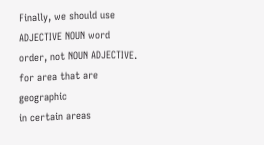Finally, we should use ADJECTIVE NOUN word order, not NOUN ADJECTIVE.
for area that are geographic
in certain areas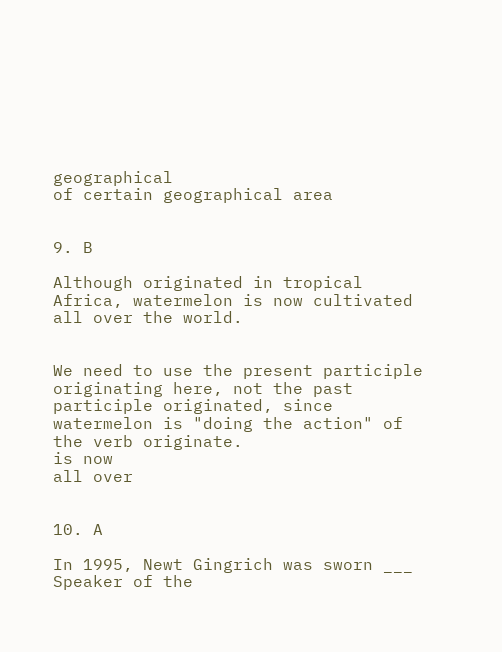geographical
of certain geographical area


9. B

Although originated in tropical Africa, watermelon is now cultivated all over the world.


We need to use the present participle originating here, not the past participle originated, since watermelon is "doing the action" of the verb originate.
is now
all over


10. A

In 1995, Newt Gingrich was sworn ___ Speaker of the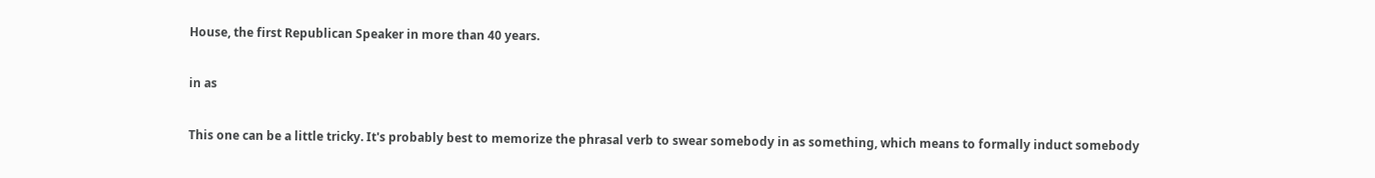House, the first Republican Speaker in more than 40 years.

in as

This one can be a little tricky. It's probably best to memorize the phrasal verb to swear somebody in as something, which means to formally induct somebody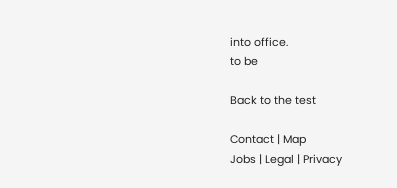into office.
to be

Back to the test

Contact | Map
Jobs | Legal | Privacy